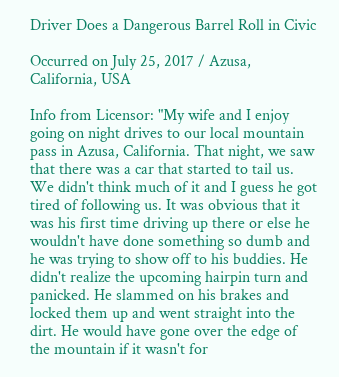Driver Does a Dangerous Barrel Roll in Civic

Occurred on July 25, 2017 / Azusa, California, USA

Info from Licensor: "My wife and I enjoy going on night drives to our local mountain pass in Azusa, California. That night, we saw that there was a car that started to tail us. We didn't think much of it and I guess he got tired of following us. It was obvious that it was his first time driving up there or else he wouldn't have done something so dumb and he was trying to show off to his buddies. He didn't realize the upcoming hairpin turn and panicked. He slammed on his brakes and locked them up and went straight into the dirt. He would have gone over the edge of the mountain if it wasn't for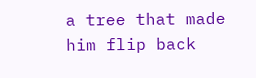a tree that made him flip back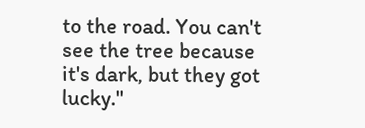to the road. You can't see the tree because it's dark, but they got lucky."